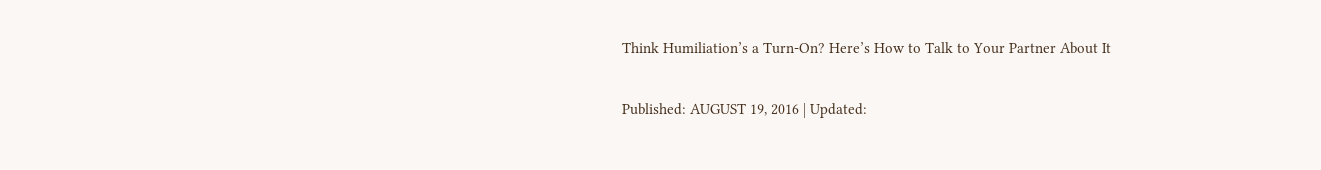Think Humiliation’s a Turn-On? Here’s How to Talk to Your Partner About It

Published: AUGUST 19, 2016 | Updated: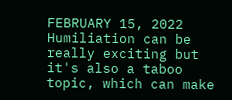FEBRUARY 15, 2022
Humiliation can be really exciting but it's also a taboo topic, which can make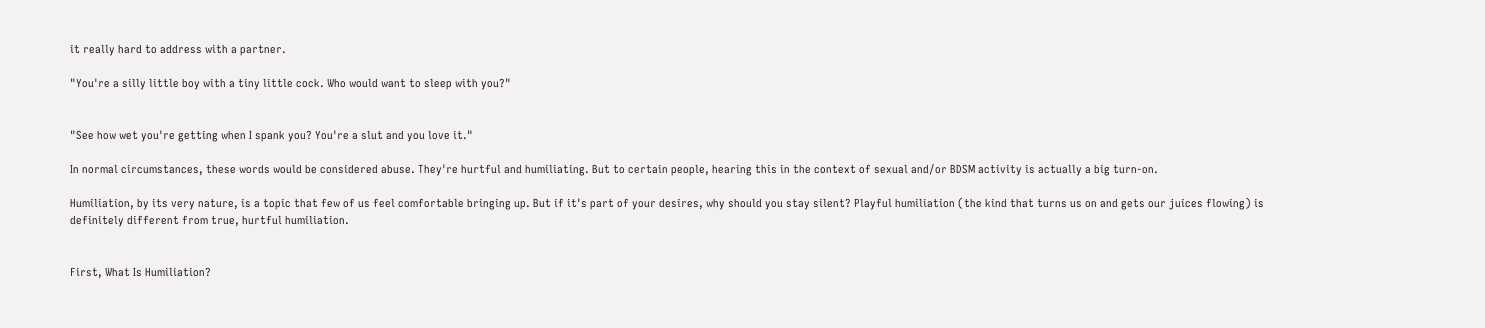it really hard to address with a partner.

"You're a silly little boy with a tiny little cock. Who would want to sleep with you?"


"See how wet you're getting when I spank you? You're a slut and you love it."

In normal circumstances, these words would be considered abuse. They're hurtful and humiliating. But to certain people, hearing this in the context of sexual and/or BDSM activity is actually a big turn-on.

Humiliation, by its very nature, is a topic that few of us feel comfortable bringing up. But if it's part of your desires, why should you stay silent? Playful humiliation (the kind that turns us on and gets our juices flowing) is definitely different from true, hurtful humiliation.


First, What Is Humiliation?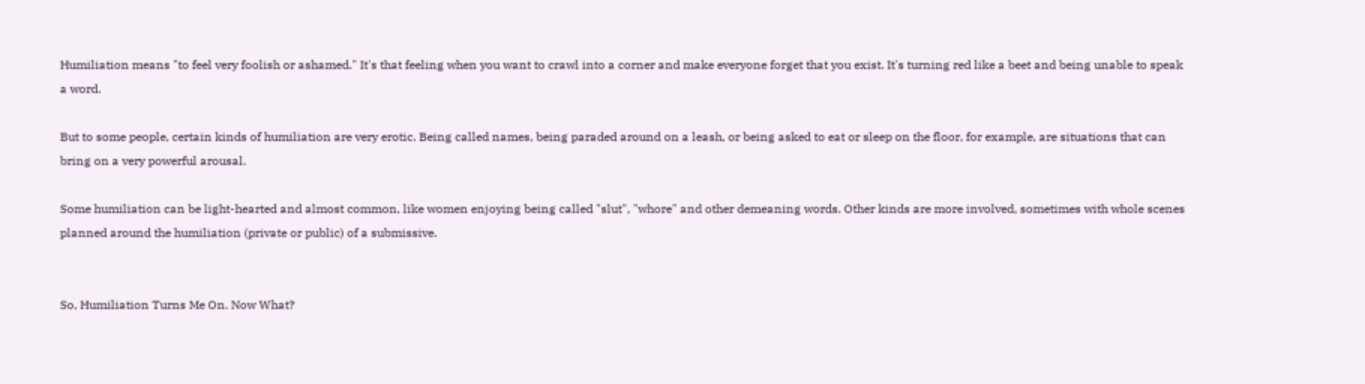Humiliation means "to feel very foolish or ashamed." It's that feeling when you want to crawl into a corner and make everyone forget that you exist. It's turning red like a beet and being unable to speak a word.

But to some people, certain kinds of humiliation are very erotic. Being called names, being paraded around on a leash, or being asked to eat or sleep on the floor, for example, are situations that can bring on a very powerful arousal.

Some humiliation can be light-hearted and almost common, like women enjoying being called "slut", "whore" and other demeaning words. Other kinds are more involved, sometimes with whole scenes planned around the humiliation (private or public) of a submissive.


So, Humiliation Turns Me On. Now What?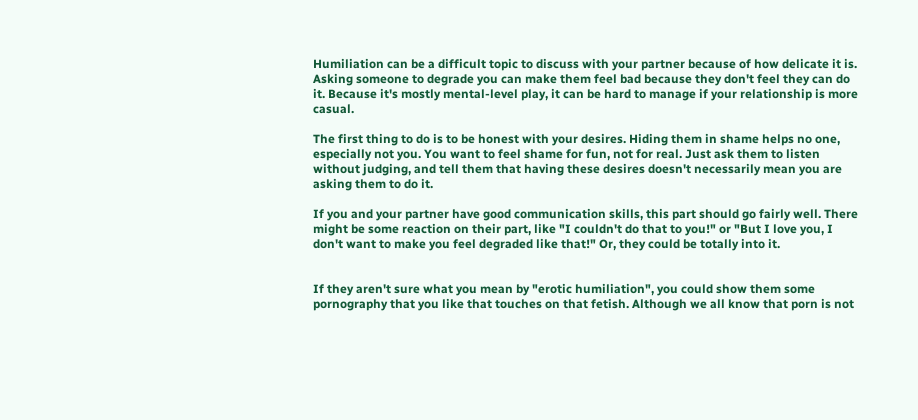Humiliation can be a difficult topic to discuss with your partner because of how delicate it is. Asking someone to degrade you can make them feel bad because they don't feel they can do it. Because it's mostly mental-level play, it can be hard to manage if your relationship is more casual.

The first thing to do is to be honest with your desires. Hiding them in shame helps no one, especially not you. You want to feel shame for fun, not for real. Just ask them to listen without judging, and tell them that having these desires doesn't necessarily mean you are asking them to do it.

If you and your partner have good communication skills, this part should go fairly well. There might be some reaction on their part, like "I couldn't do that to you!" or "But I love you, I don't want to make you feel degraded like that!" Or, they could be totally into it.


If they aren't sure what you mean by "erotic humiliation", you could show them some pornography that you like that touches on that fetish. Although we all know that porn is not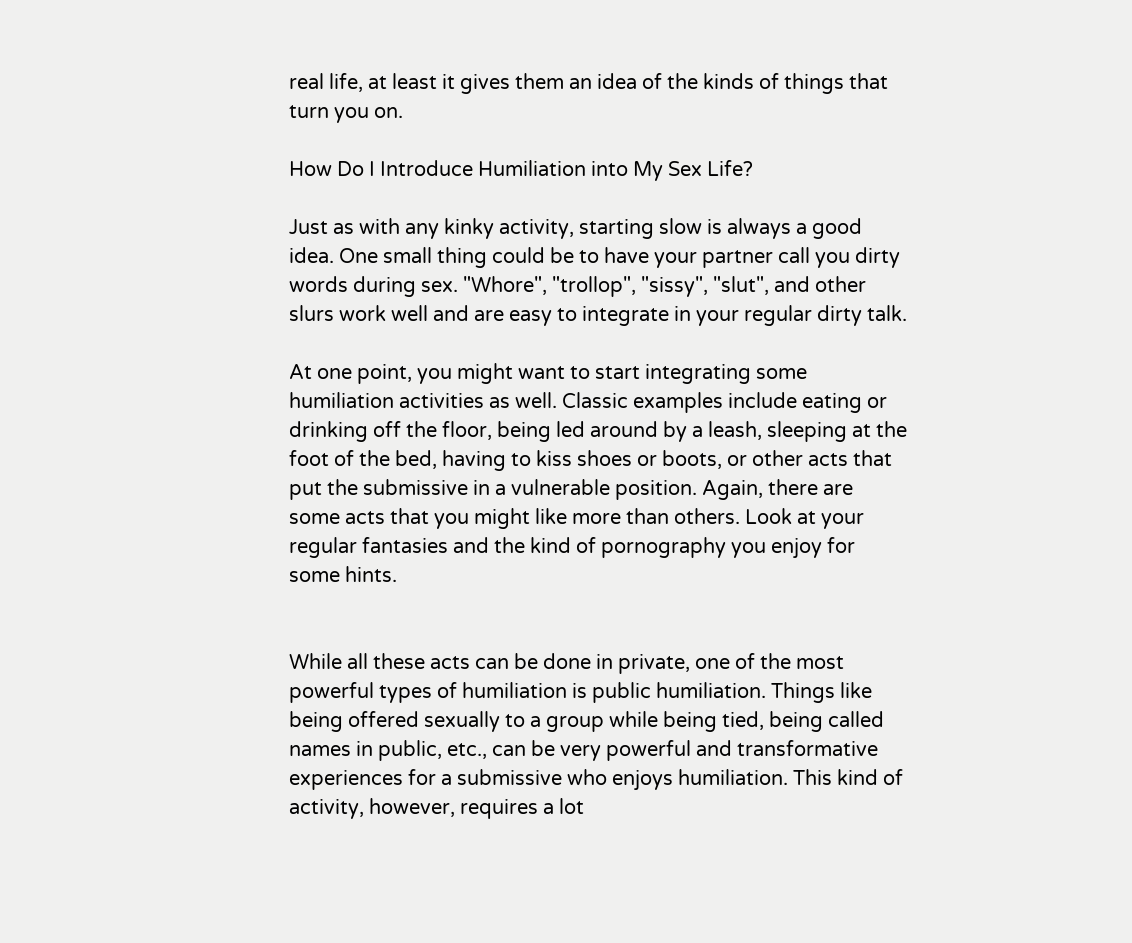real life, at least it gives them an idea of the kinds of things that turn you on.

How Do I Introduce Humiliation into My Sex Life?

Just as with any kinky activity, starting slow is always a good idea. One small thing could be to have your partner call you dirty words during sex. "Whore", "trollop", "sissy", "slut", and other slurs work well and are easy to integrate in your regular dirty talk.

At one point, you might want to start integrating some humiliation activities as well. Classic examples include eating or drinking off the floor, being led around by a leash, sleeping at the foot of the bed, having to kiss shoes or boots, or other acts that put the submissive in a vulnerable position. Again, there are some acts that you might like more than others. Look at your regular fantasies and the kind of pornography you enjoy for some hints.


While all these acts can be done in private, one of the most powerful types of humiliation is public humiliation. Things like being offered sexually to a group while being tied, being called names in public, etc., can be very powerful and transformative experiences for a submissive who enjoys humiliation. This kind of activity, however, requires a lot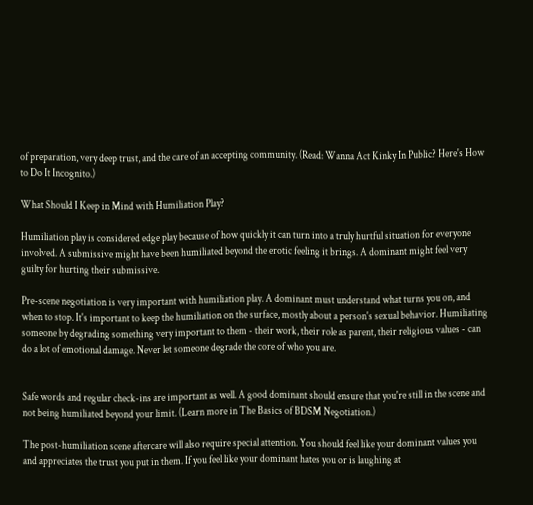of preparation, very deep trust, and the care of an accepting community. (Read: Wanna Act Kinky In Public? Here's How to Do It Incognito.)

What Should I Keep in Mind with Humiliation Play?

Humiliation play is considered edge play because of how quickly it can turn into a truly hurtful situation for everyone involved. A submissive might have been humiliated beyond the erotic feeling it brings. A dominant might feel very guilty for hurting their submissive.

Pre-scene negotiation is very important with humiliation play. A dominant must understand what turns you on, and when to stop. It's important to keep the humiliation on the surface, mostly about a person's sexual behavior. Humiliating someone by degrading something very important to them - their work, their role as parent, their religious values - can do a lot of emotional damage. Never let someone degrade the core of who you are.


Safe words and regular check-ins are important as well. A good dominant should ensure that you're still in the scene and not being humiliated beyond your limit. (Learn more in The Basics of BDSM Negotiation.)

The post-humiliation scene aftercare will also require special attention. You should feel like your dominant values you and appreciates the trust you put in them. If you feel like your dominant hates you or is laughing at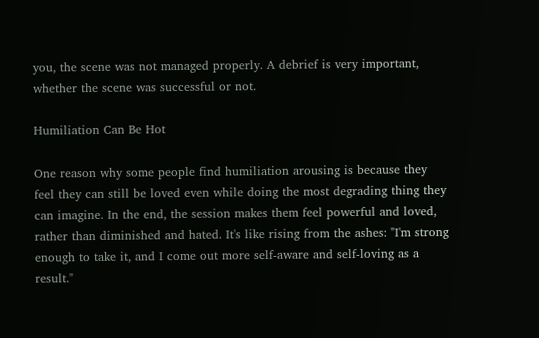you, the scene was not managed properly. A debrief is very important, whether the scene was successful or not.

Humiliation Can Be Hot

One reason why some people find humiliation arousing is because they feel they can still be loved even while doing the most degrading thing they can imagine. In the end, the session makes them feel powerful and loved, rather than diminished and hated. It's like rising from the ashes: "I'm strong enough to take it, and I come out more self-aware and self-loving as a result."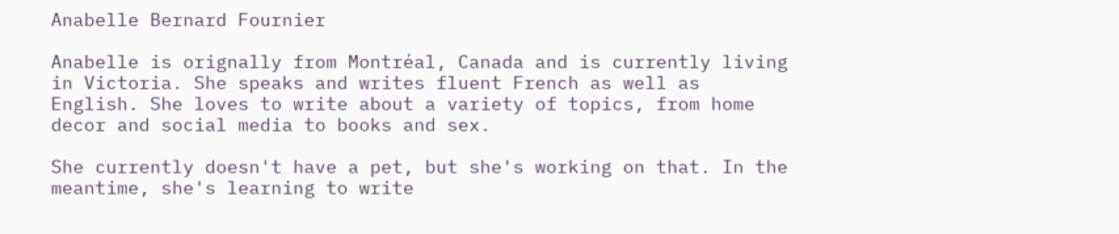Anabelle Bernard Fournier

Anabelle is orignally from Montréal, Canada and is currently living in Victoria. She speaks and writes fluent French as well as English. She loves to write about a variety of topics, from home decor and social media to books and sex.

She currently doesn't have a pet, but she's working on that. In the meantime, she's learning to write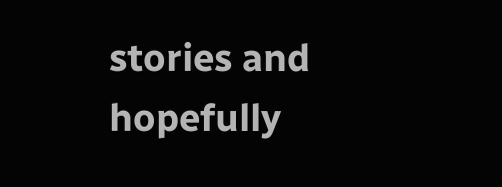stories and hopefully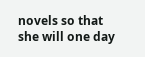novels so that she will one day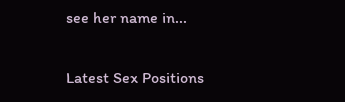see her name in...

Latest Sex Positions